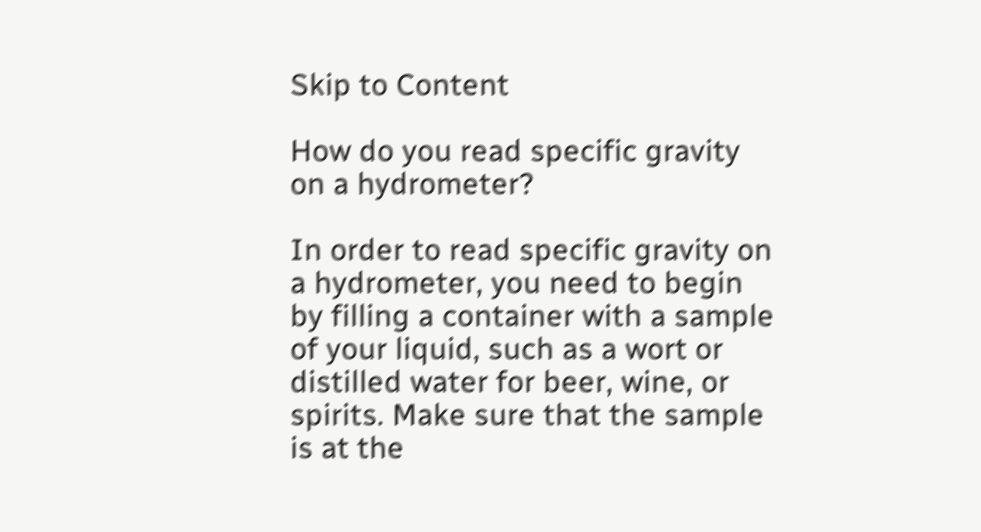Skip to Content

How do you read specific gravity on a hydrometer?

In order to read specific gravity on a hydrometer, you need to begin by filling a container with a sample of your liquid, such as a wort or distilled water for beer, wine, or spirits. Make sure that the sample is at the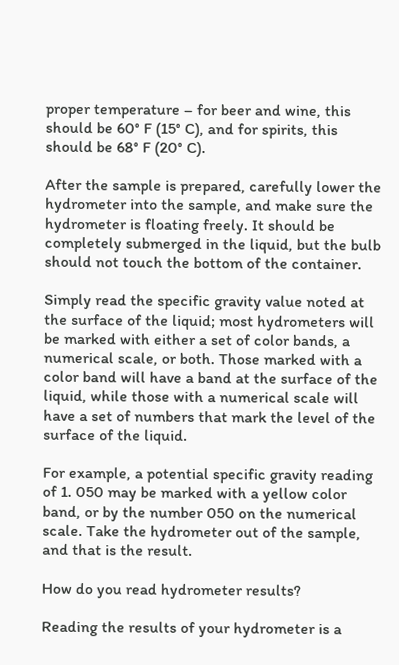proper temperature – for beer and wine, this should be 60° F (15° C), and for spirits, this should be 68° F (20° C).

After the sample is prepared, carefully lower the hydrometer into the sample, and make sure the hydrometer is floating freely. It should be completely submerged in the liquid, but the bulb should not touch the bottom of the container.

Simply read the specific gravity value noted at the surface of the liquid; most hydrometers will be marked with either a set of color bands, a numerical scale, or both. Those marked with a color band will have a band at the surface of the liquid, while those with a numerical scale will have a set of numbers that mark the level of the surface of the liquid.

For example, a potential specific gravity reading of 1. 050 may be marked with a yellow color band, or by the number 050 on the numerical scale. Take the hydrometer out of the sample, and that is the result.

How do you read hydrometer results?

Reading the results of your hydrometer is a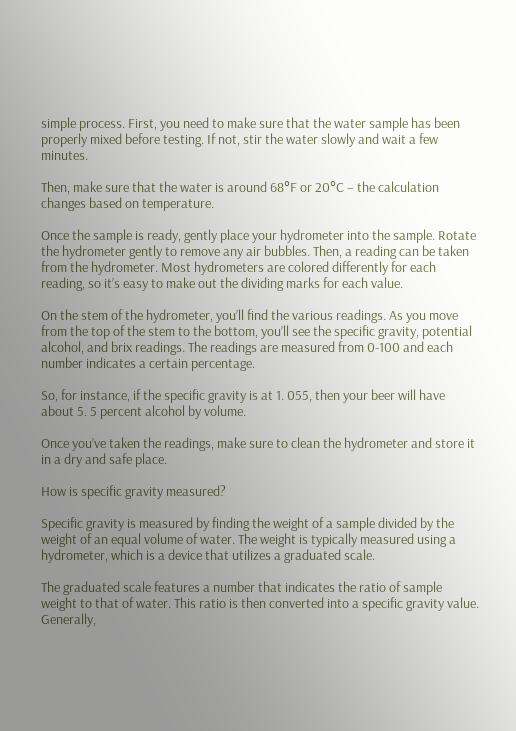simple process. First, you need to make sure that the water sample has been properly mixed before testing. If not, stir the water slowly and wait a few minutes.

Then, make sure that the water is around 68°F or 20°C – the calculation changes based on temperature.

Once the sample is ready, gently place your hydrometer into the sample. Rotate the hydrometer gently to remove any air bubbles. Then, a reading can be taken from the hydrometer. Most hydrometers are colored differently for each reading, so it’s easy to make out the dividing marks for each value.

On the stem of the hydrometer, you’ll find the various readings. As you move from the top of the stem to the bottom, you’ll see the specific gravity, potential alcohol, and brix readings. The readings are measured from 0-100 and each number indicates a certain percentage.

So, for instance, if the specific gravity is at 1. 055, then your beer will have about 5. 5 percent alcohol by volume.

Once you’ve taken the readings, make sure to clean the hydrometer and store it in a dry and safe place.

How is specific gravity measured?

Specific gravity is measured by finding the weight of a sample divided by the weight of an equal volume of water. The weight is typically measured using a hydrometer, which is a device that utilizes a graduated scale.

The graduated scale features a number that indicates the ratio of sample weight to that of water. This ratio is then converted into a specific gravity value. Generally,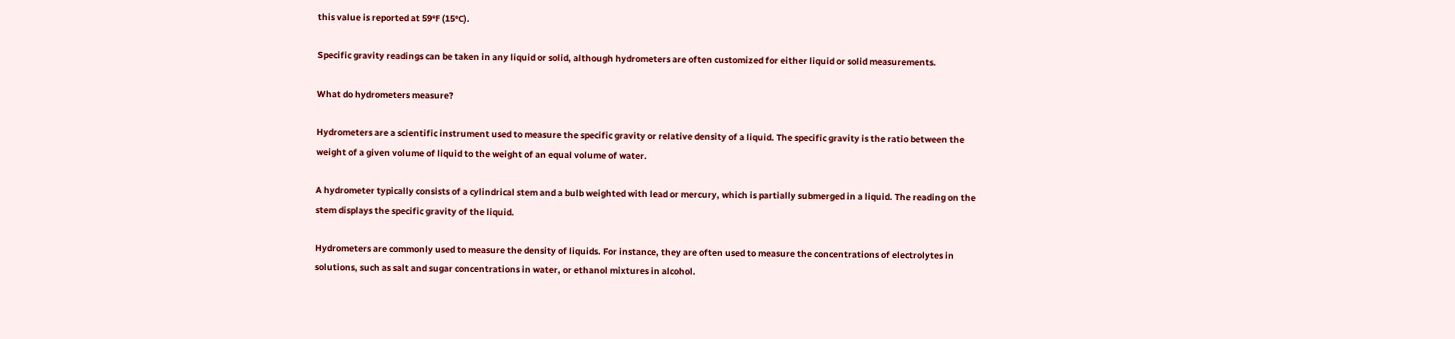this value is reported at 59℉ (15℃).

Specific gravity readings can be taken in any liquid or solid, although hydrometers are often customized for either liquid or solid measurements.

What do hydrometers measure?

Hydrometers are a scientific instrument used to measure the specific gravity or relative density of a liquid. The specific gravity is the ratio between the weight of a given volume of liquid to the weight of an equal volume of water.

A hydrometer typically consists of a cylindrical stem and a bulb weighted with lead or mercury, which is partially submerged in a liquid. The reading on the stem displays the specific gravity of the liquid.

Hydrometers are commonly used to measure the density of liquids. For instance, they are often used to measure the concentrations of electrolytes in solutions, such as salt and sugar concentrations in water, or ethanol mixtures in alcohol.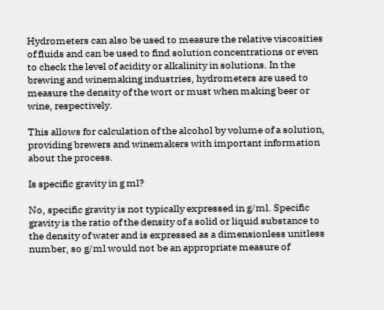Hydrometers can also be used to measure the relative viscosities of fluids and can be used to find solution concentrations or even to check the level of acidity or alkalinity in solutions. In the brewing and winemaking industries, hydrometers are used to measure the density of the wort or must when making beer or wine, respectively.

This allows for calculation of the alcohol by volume of a solution, providing brewers and winemakers with important information about the process.

Is specific gravity in g ml?

No, specific gravity is not typically expressed in g/ml. Specific gravity is the ratio of the density of a solid or liquid substance to the density of water and is expressed as a dimensionless unitless number, so g/ml would not be an appropriate measure of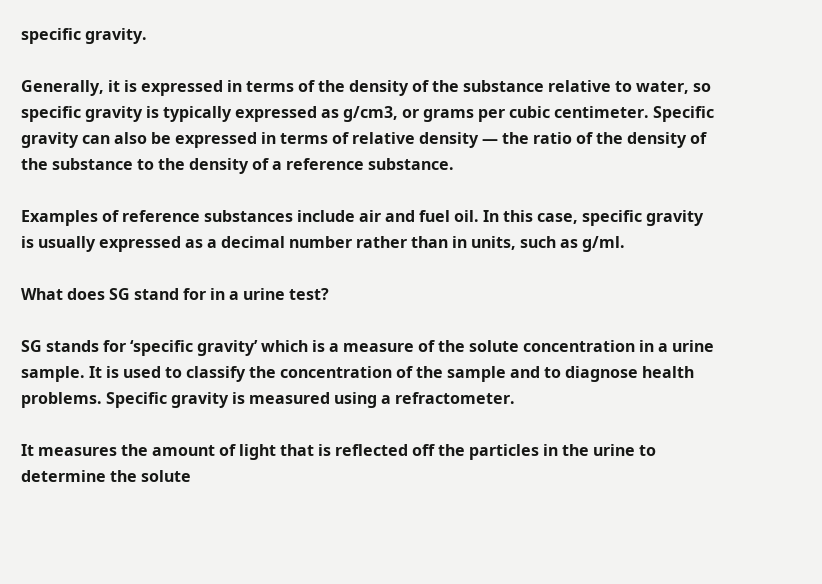specific gravity.

Generally, it is expressed in terms of the density of the substance relative to water, so specific gravity is typically expressed as g/cm3, or grams per cubic centimeter. Specific gravity can also be expressed in terms of relative density — the ratio of the density of the substance to the density of a reference substance.

Examples of reference substances include air and fuel oil. In this case, specific gravity is usually expressed as a decimal number rather than in units, such as g/ml.

What does SG stand for in a urine test?

SG stands for ‘specific gravity’ which is a measure of the solute concentration in a urine sample. It is used to classify the concentration of the sample and to diagnose health problems. Specific gravity is measured using a refractometer.

It measures the amount of light that is reflected off the particles in the urine to determine the solute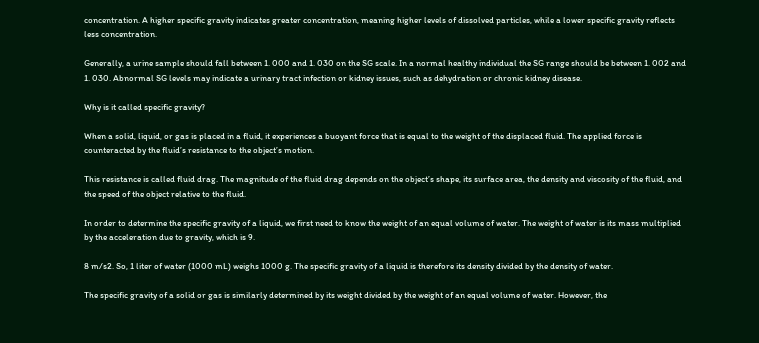concentration. A higher specific gravity indicates greater concentration, meaning higher levels of dissolved particles, while a lower specific gravity reflects less concentration.

Generally, a urine sample should fall between 1. 000 and 1. 030 on the SG scale. In a normal healthy individual the SG range should be between 1. 002 and 1. 030. Abnormal SG levels may indicate a urinary tract infection or kidney issues, such as dehydration or chronic kidney disease.

Why is it called specific gravity?

When a solid, liquid, or gas is placed in a fluid, it experiences a buoyant force that is equal to the weight of the displaced fluid. The applied force is counteracted by the fluid’s resistance to the object’s motion.

This resistance is called fluid drag. The magnitude of the fluid drag depends on the object’s shape, its surface area, the density and viscosity of the fluid, and the speed of the object relative to the fluid.

In order to determine the specific gravity of a liquid, we first need to know the weight of an equal volume of water. The weight of water is its mass multiplied by the acceleration due to gravity, which is 9.

8 m/s2. So, 1 liter of water (1000 mL) weighs 1000 g. The specific gravity of a liquid is therefore its density divided by the density of water.

The specific gravity of a solid or gas is similarly determined by its weight divided by the weight of an equal volume of water. However, the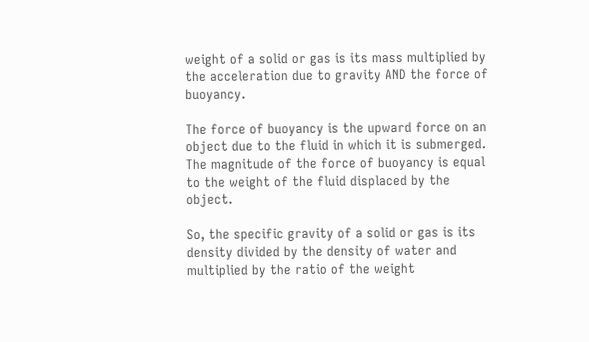weight of a solid or gas is its mass multiplied by the acceleration due to gravity AND the force of buoyancy.

The force of buoyancy is the upward force on an object due to the fluid in which it is submerged. The magnitude of the force of buoyancy is equal to the weight of the fluid displaced by the object.

So, the specific gravity of a solid or gas is its density divided by the density of water and multiplied by the ratio of the weight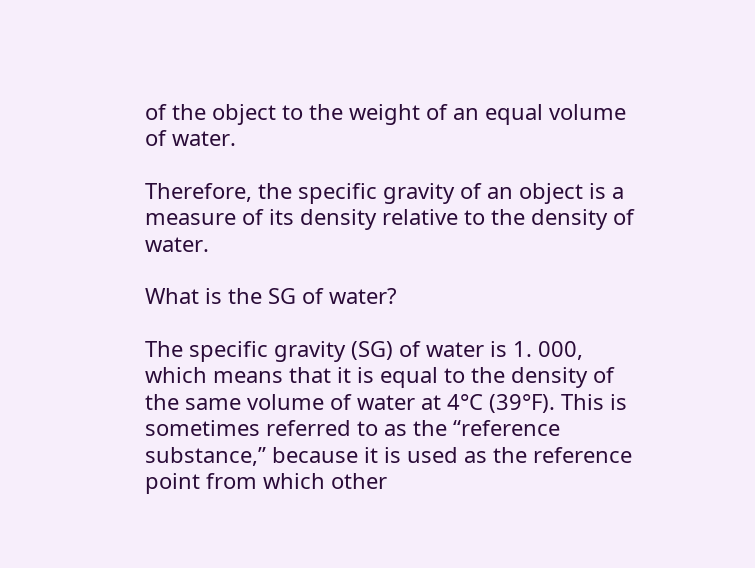of the object to the weight of an equal volume of water.

Therefore, the specific gravity of an object is a measure of its density relative to the density of water.

What is the SG of water?

The specific gravity (SG) of water is 1. 000, which means that it is equal to the density of the same volume of water at 4°C (39°F). This is sometimes referred to as the “reference substance,” because it is used as the reference point from which other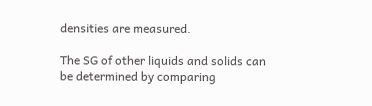densities are measured.

The SG of other liquids and solids can be determined by comparing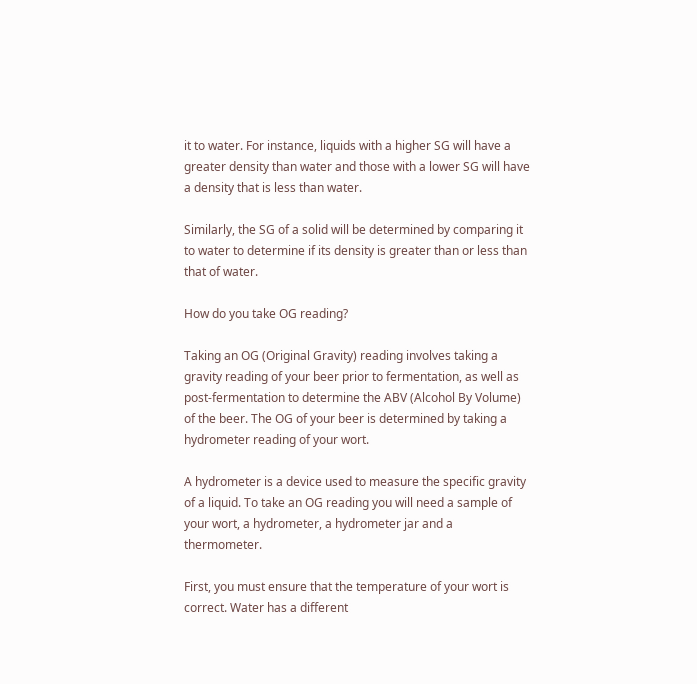it to water. For instance, liquids with a higher SG will have a greater density than water and those with a lower SG will have a density that is less than water.

Similarly, the SG of a solid will be determined by comparing it to water to determine if its density is greater than or less than that of water.

How do you take OG reading?

Taking an OG (Original Gravity) reading involves taking a gravity reading of your beer prior to fermentation, as well as post-fermentation to determine the ABV (Alcohol By Volume) of the beer. The OG of your beer is determined by taking a hydrometer reading of your wort.

A hydrometer is a device used to measure the specific gravity of a liquid. To take an OG reading you will need a sample of your wort, a hydrometer, a hydrometer jar and a thermometer.

First, you must ensure that the temperature of your wort is correct. Water has a different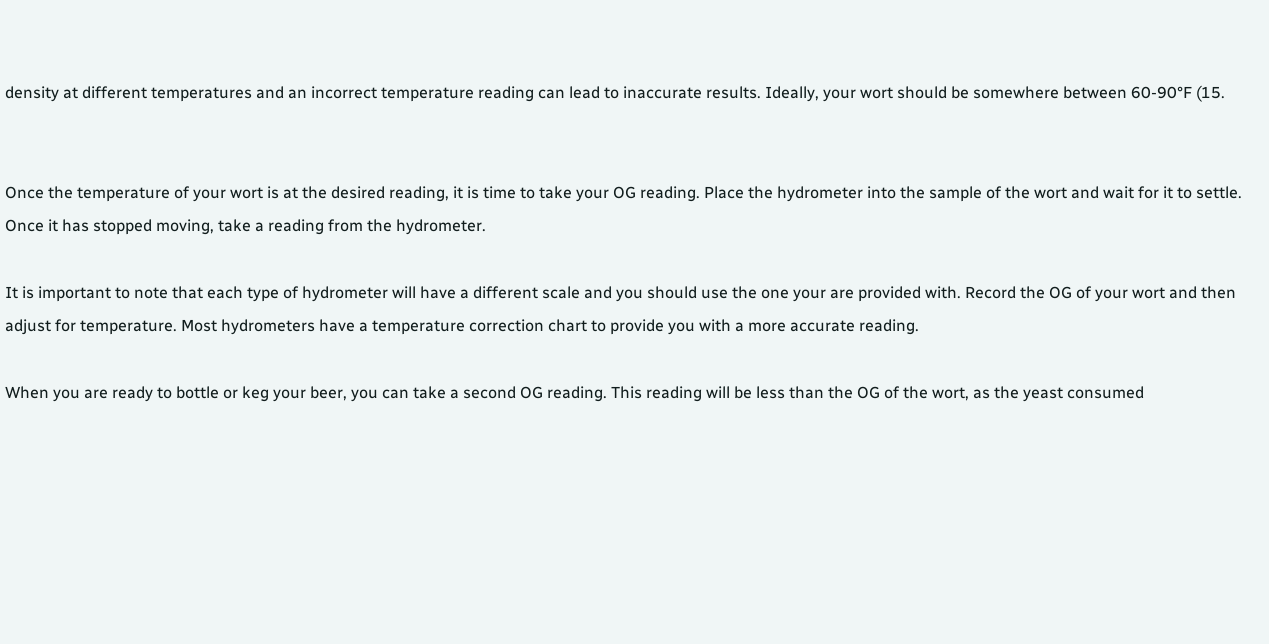density at different temperatures and an incorrect temperature reading can lead to inaccurate results. Ideally, your wort should be somewhere between 60-90°F (15.


Once the temperature of your wort is at the desired reading, it is time to take your OG reading. Place the hydrometer into the sample of the wort and wait for it to settle. Once it has stopped moving, take a reading from the hydrometer.

It is important to note that each type of hydrometer will have a different scale and you should use the one your are provided with. Record the OG of your wort and then adjust for temperature. Most hydrometers have a temperature correction chart to provide you with a more accurate reading.

When you are ready to bottle or keg your beer, you can take a second OG reading. This reading will be less than the OG of the wort, as the yeast consumed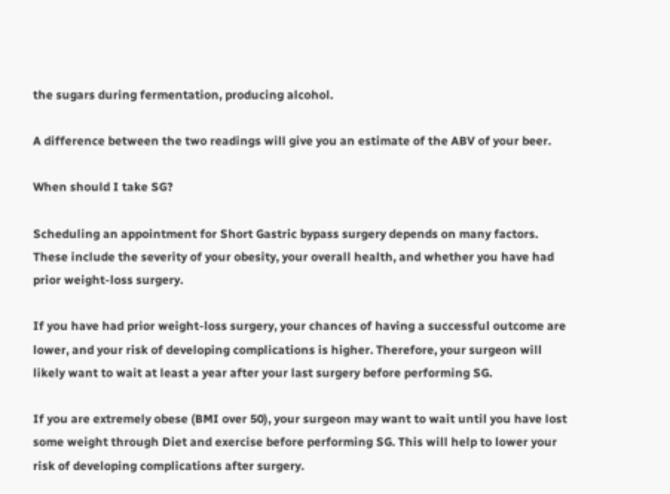the sugars during fermentation, producing alcohol.

A difference between the two readings will give you an estimate of the ABV of your beer.

When should I take SG?

Scheduling an appointment for Short Gastric bypass surgery depends on many factors. These include the severity of your obesity, your overall health, and whether you have had prior weight-loss surgery.

If you have had prior weight-loss surgery, your chances of having a successful outcome are lower, and your risk of developing complications is higher. Therefore, your surgeon will likely want to wait at least a year after your last surgery before performing SG.

If you are extremely obese (BMI over 50), your surgeon may want to wait until you have lost some weight through Diet and exercise before performing SG. This will help to lower your risk of developing complications after surgery.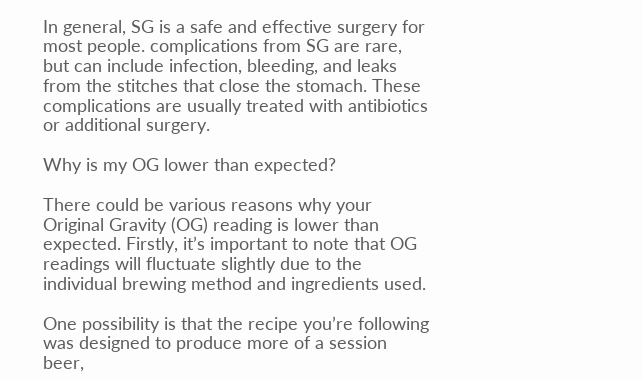In general, SG is a safe and effective surgery for most people. complications from SG are rare, but can include infection, bleeding, and leaks from the stitches that close the stomach. These complications are usually treated with antibiotics or additional surgery.

Why is my OG lower than expected?

There could be various reasons why your Original Gravity (OG) reading is lower than expected. Firstly, it’s important to note that OG readings will fluctuate slightly due to the individual brewing method and ingredients used.

One possibility is that the recipe you’re following was designed to produce more of a session beer,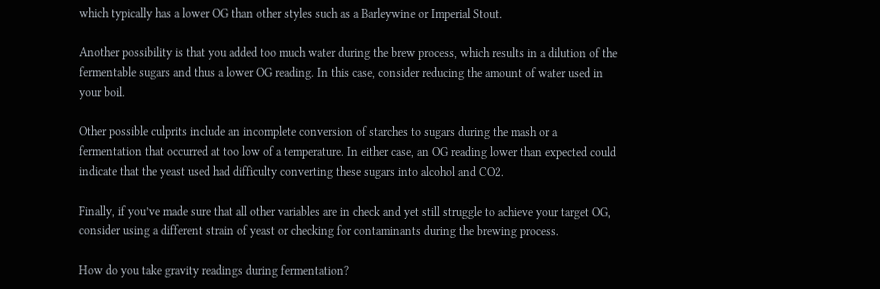which typically has a lower OG than other styles such as a Barleywine or Imperial Stout.

Another possibility is that you added too much water during the brew process, which results in a dilution of the fermentable sugars and thus a lower OG reading. In this case, consider reducing the amount of water used in your boil.

Other possible culprits include an incomplete conversion of starches to sugars during the mash or a fermentation that occurred at too low of a temperature. In either case, an OG reading lower than expected could indicate that the yeast used had difficulty converting these sugars into alcohol and CO2.

Finally, if you’ve made sure that all other variables are in check and yet still struggle to achieve your target OG, consider using a different strain of yeast or checking for contaminants during the brewing process.

How do you take gravity readings during fermentation?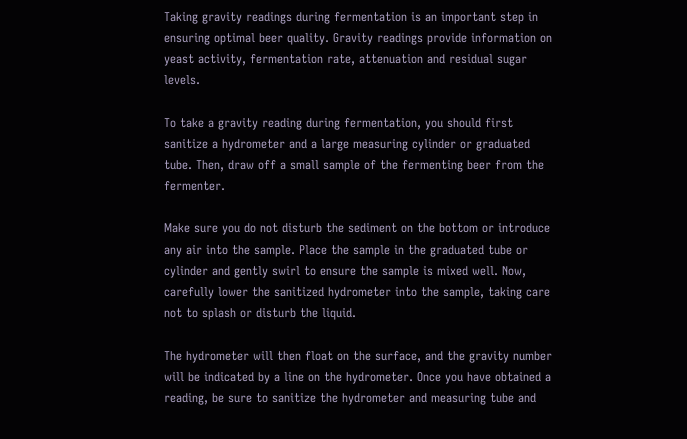Taking gravity readings during fermentation is an important step in ensuring optimal beer quality. Gravity readings provide information on yeast activity, fermentation rate, attenuation and residual sugar levels.

To take a gravity reading during fermentation, you should first sanitize a hydrometer and a large measuring cylinder or graduated tube. Then, draw off a small sample of the fermenting beer from the fermenter.

Make sure you do not disturb the sediment on the bottom or introduce any air into the sample. Place the sample in the graduated tube or cylinder and gently swirl to ensure the sample is mixed well. Now, carefully lower the sanitized hydrometer into the sample, taking care not to splash or disturb the liquid.

The hydrometer will then float on the surface, and the gravity number will be indicated by a line on the hydrometer. Once you have obtained a reading, be sure to sanitize the hydrometer and measuring tube and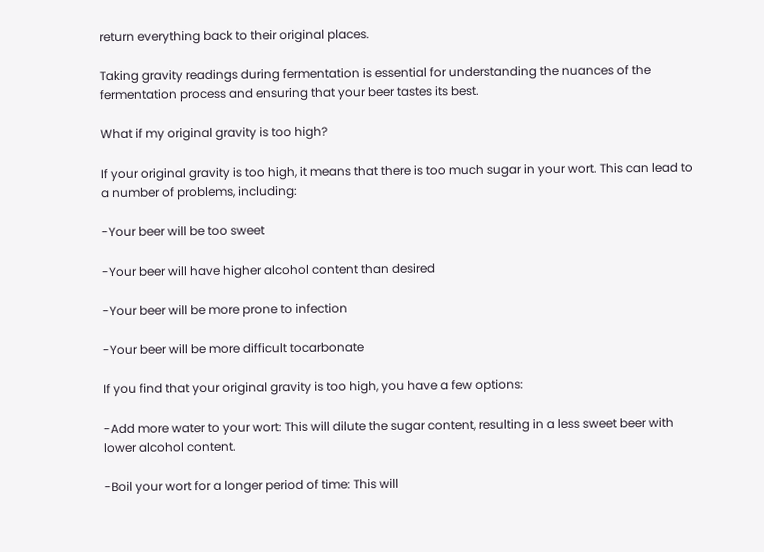return everything back to their original places.

Taking gravity readings during fermentation is essential for understanding the nuances of the fermentation process and ensuring that your beer tastes its best.

What if my original gravity is too high?

If your original gravity is too high, it means that there is too much sugar in your wort. This can lead to a number of problems, including:

-Your beer will be too sweet

-Your beer will have higher alcohol content than desired

-Your beer will be more prone to infection

-Your beer will be more difficult tocarbonate

If you find that your original gravity is too high, you have a few options:

-Add more water to your wort: This will dilute the sugar content, resulting in a less sweet beer with lower alcohol content.

-Boil your wort for a longer period of time: This will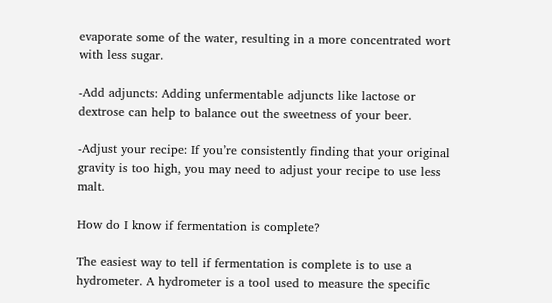evaporate some of the water, resulting in a more concentrated wort with less sugar.

-Add adjuncts: Adding unfermentable adjuncts like lactose or dextrose can help to balance out the sweetness of your beer.

-Adjust your recipe: If you’re consistently finding that your original gravity is too high, you may need to adjust your recipe to use less malt.

How do I know if fermentation is complete?

The easiest way to tell if fermentation is complete is to use a hydrometer. A hydrometer is a tool used to measure the specific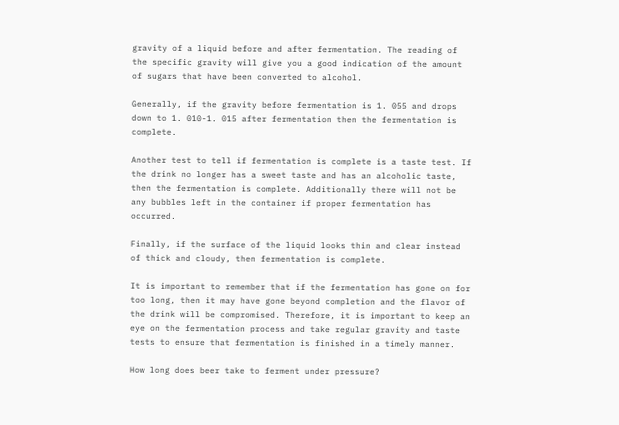gravity of a liquid before and after fermentation. The reading of the specific gravity will give you a good indication of the amount of sugars that have been converted to alcohol.

Generally, if the gravity before fermentation is 1. 055 and drops down to 1. 010-1. 015 after fermentation then the fermentation is complete.

Another test to tell if fermentation is complete is a taste test. If the drink no longer has a sweet taste and has an alcoholic taste, then the fermentation is complete. Additionally there will not be any bubbles left in the container if proper fermentation has occurred.

Finally, if the surface of the liquid looks thin and clear instead of thick and cloudy, then fermentation is complete.

It is important to remember that if the fermentation has gone on for too long, then it may have gone beyond completion and the flavor of the drink will be compromised. Therefore, it is important to keep an eye on the fermentation process and take regular gravity and taste tests to ensure that fermentation is finished in a timely manner.

How long does beer take to ferment under pressure?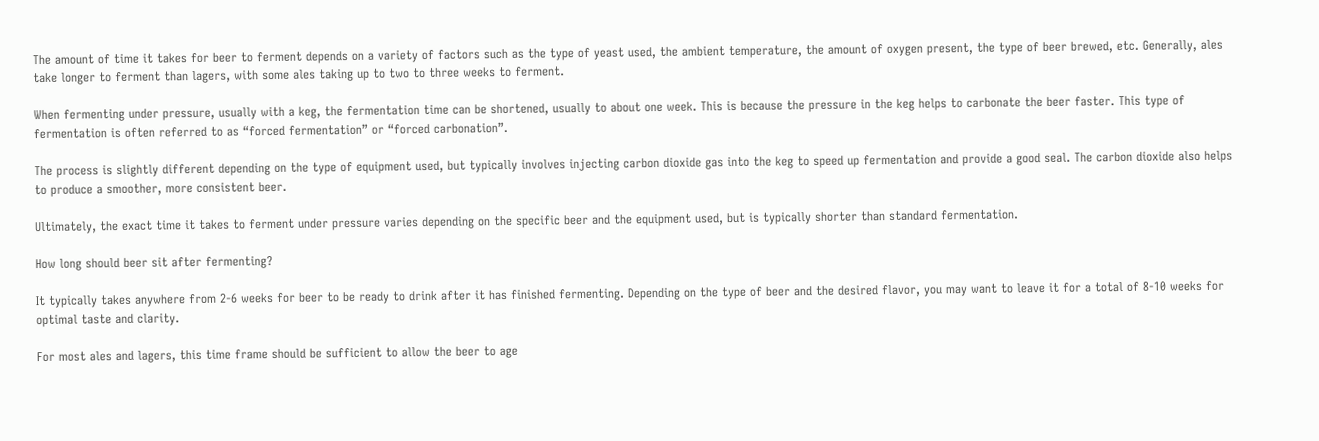The amount of time it takes for beer to ferment depends on a variety of factors such as the type of yeast used, the ambient temperature, the amount of oxygen present, the type of beer brewed, etc. Generally, ales take longer to ferment than lagers, with some ales taking up to two to three weeks to ferment.

When fermenting under pressure, usually with a keg, the fermentation time can be shortened, usually to about one week. This is because the pressure in the keg helps to carbonate the beer faster. This type of fermentation is often referred to as “forced fermentation” or “forced carbonation”.

The process is slightly different depending on the type of equipment used, but typically involves injecting carbon dioxide gas into the keg to speed up fermentation and provide a good seal. The carbon dioxide also helps to produce a smoother, more consistent beer.

Ultimately, the exact time it takes to ferment under pressure varies depending on the specific beer and the equipment used, but is typically shorter than standard fermentation.

How long should beer sit after fermenting?

It typically takes anywhere from 2-6 weeks for beer to be ready to drink after it has finished fermenting. Depending on the type of beer and the desired flavor, you may want to leave it for a total of 8-10 weeks for optimal taste and clarity.

For most ales and lagers, this time frame should be sufficient to allow the beer to age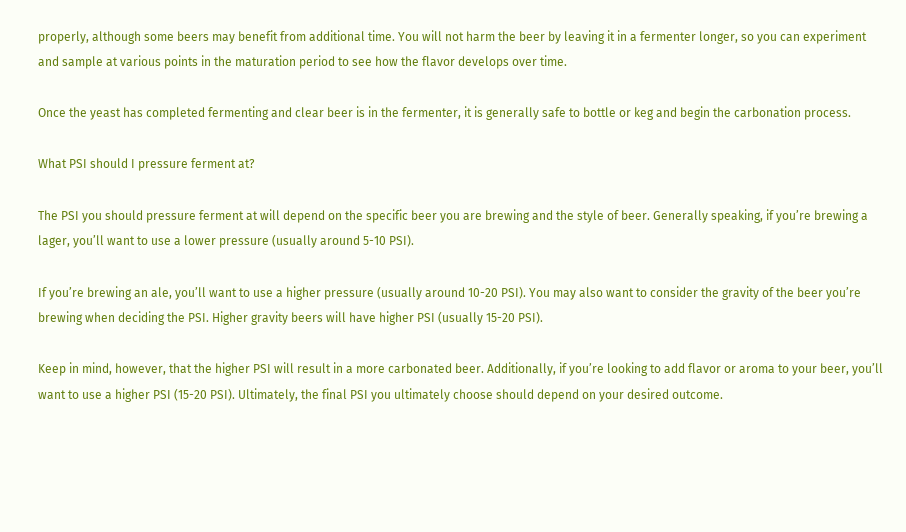properly, although some beers may benefit from additional time. You will not harm the beer by leaving it in a fermenter longer, so you can experiment and sample at various points in the maturation period to see how the flavor develops over time.

Once the yeast has completed fermenting and clear beer is in the fermenter, it is generally safe to bottle or keg and begin the carbonation process.

What PSI should I pressure ferment at?

The PSI you should pressure ferment at will depend on the specific beer you are brewing and the style of beer. Generally speaking, if you’re brewing a lager, you’ll want to use a lower pressure (usually around 5-10 PSI).

If you’re brewing an ale, you’ll want to use a higher pressure (usually around 10-20 PSI). You may also want to consider the gravity of the beer you’re brewing when deciding the PSI. Higher gravity beers will have higher PSI (usually 15-20 PSI).

Keep in mind, however, that the higher PSI will result in a more carbonated beer. Additionally, if you’re looking to add flavor or aroma to your beer, you’ll want to use a higher PSI (15-20 PSI). Ultimately, the final PSI you ultimately choose should depend on your desired outcome.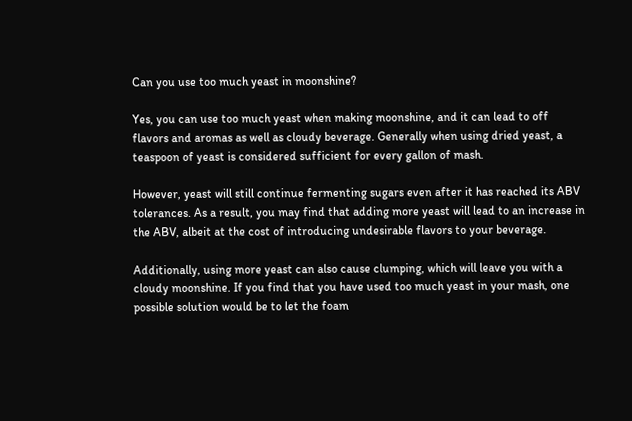Can you use too much yeast in moonshine?

Yes, you can use too much yeast when making moonshine, and it can lead to off flavors and aromas as well as cloudy beverage. Generally when using dried yeast, a teaspoon of yeast is considered sufficient for every gallon of mash.

However, yeast will still continue fermenting sugars even after it has reached its ABV tolerances. As a result, you may find that adding more yeast will lead to an increase in the ABV, albeit at the cost of introducing undesirable flavors to your beverage.

Additionally, using more yeast can also cause clumping, which will leave you with a cloudy moonshine. If you find that you have used too much yeast in your mash, one possible solution would be to let the foam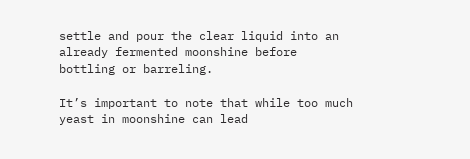settle and pour the clear liquid into an already fermented moonshine before bottling or barreling.

It’s important to note that while too much yeast in moonshine can lead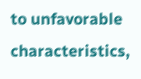to unfavorable characteristics,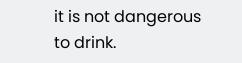it is not dangerous to drink.